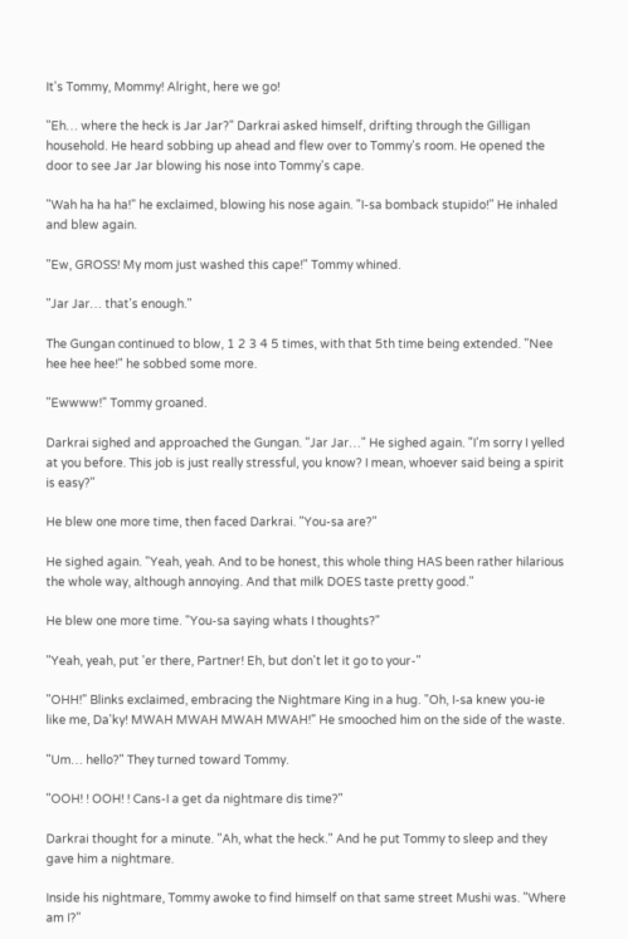It's Tommy, Mommy! Alright, here we go!

"Eh… where the heck is Jar Jar?" Darkrai asked himself, drifting through the Gilligan household. He heard sobbing up ahead and flew over to Tommy's room. He opened the door to see Jar Jar blowing his nose into Tommy's cape.

"Wah ha ha ha!" he exclaimed, blowing his nose again. "I-sa bomback stupido!" He inhaled and blew again.

"Ew, GROSS! My mom just washed this cape!" Tommy whined.

"Jar Jar… that's enough."

The Gungan continued to blow, 1 2 3 4 5 times, with that 5th time being extended. "Nee hee hee hee!" he sobbed some more.

"Ewwww!" Tommy groaned.

Darkrai sighed and approached the Gungan. "Jar Jar…" He sighed again. "I'm sorry I yelled at you before. This job is just really stressful, you know? I mean, whoever said being a spirit is easy?"

He blew one more time, then faced Darkrai. "You-sa are?"

He sighed again. "Yeah, yeah. And to be honest, this whole thing HAS been rather hilarious the whole way, although annoying. And that milk DOES taste pretty good."

He blew one more time. "You-sa saying whats I thoughts?"

"Yeah, yeah, put 'er there, Partner! Eh, but don't let it go to your-"

"OHH!" Blinks exclaimed, embracing the Nightmare King in a hug. "Oh, I-sa knew you-ie like me, Da'ky! MWAH MWAH MWAH MWAH!" He smooched him on the side of the waste.

"Um… hello?" They turned toward Tommy.

"OOH! ! OOH! ! Cans-I a get da nightmare dis time?"

Darkrai thought for a minute. "Ah, what the heck." And he put Tommy to sleep and they gave him a nightmare.

Inside his nightmare, Tommy awoke to find himself on that same street Mushi was. "Where am I?"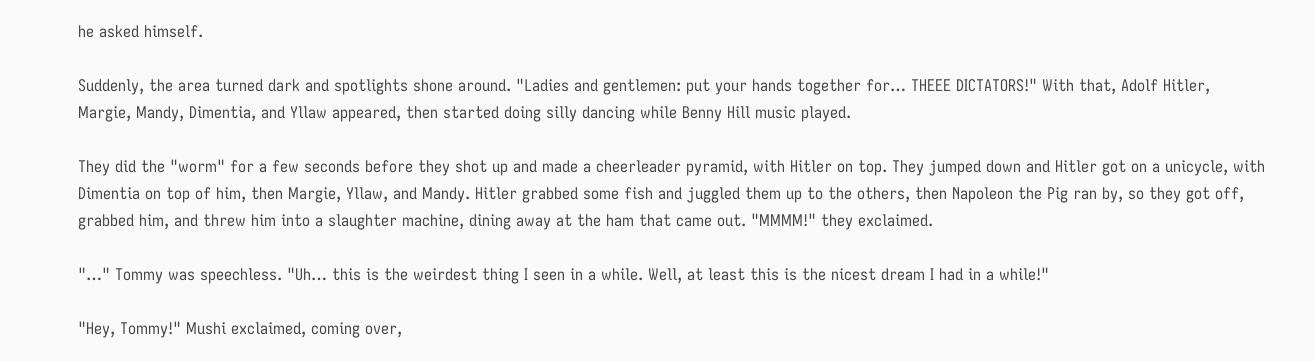he asked himself.

Suddenly, the area turned dark and spotlights shone around. "Ladies and gentlemen: put your hands together for… THEEE DICTATORS!" With that, Adolf Hitler, Margie, Mandy, Dimentia, and Yllaw appeared, then started doing silly dancing while Benny Hill music played.

They did the "worm" for a few seconds before they shot up and made a cheerleader pyramid, with Hitler on top. They jumped down and Hitler got on a unicycle, with Dimentia on top of him, then Margie, Yllaw, and Mandy. Hitler grabbed some fish and juggled them up to the others, then Napoleon the Pig ran by, so they got off, grabbed him, and threw him into a slaughter machine, dining away at the ham that came out. "MMMM!" they exclaimed.

"…" Tommy was speechless. "Uh… this is the weirdest thing I seen in a while. Well, at least this is the nicest dream I had in a while!"

"Hey, Tommy!" Mushi exclaimed, coming over,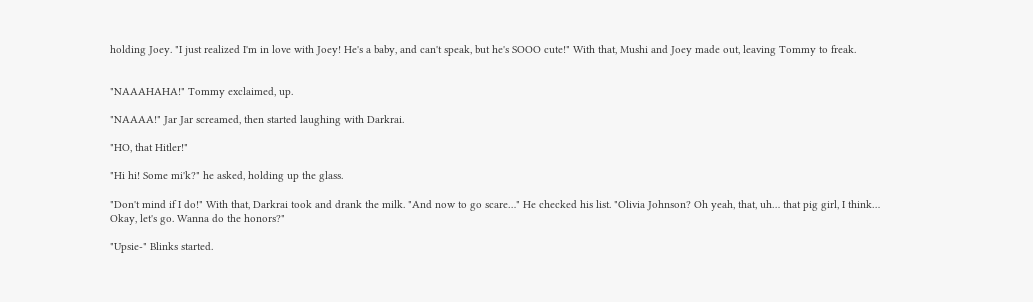holding Joey. "I just realized I'm in love with Joey! He's a baby, and can't speak, but he's SOOO cute!" With that, Mushi and Joey made out, leaving Tommy to freak.


"NAAAHAHA!" Tommy exclaimed, up.

"NAAAA!" Jar Jar screamed, then started laughing with Darkrai.

"HO, that Hitler!"

"Hi hi! Some mi'k?" he asked, holding up the glass.

"Don't mind if I do!" With that, Darkrai took and drank the milk. "And now to go scare…" He checked his list. "Olivia Johnson? Oh yeah, that, uh… that pig girl, I think… Okay, let's go. Wanna do the honors?"

"Upsie-" Blinks started.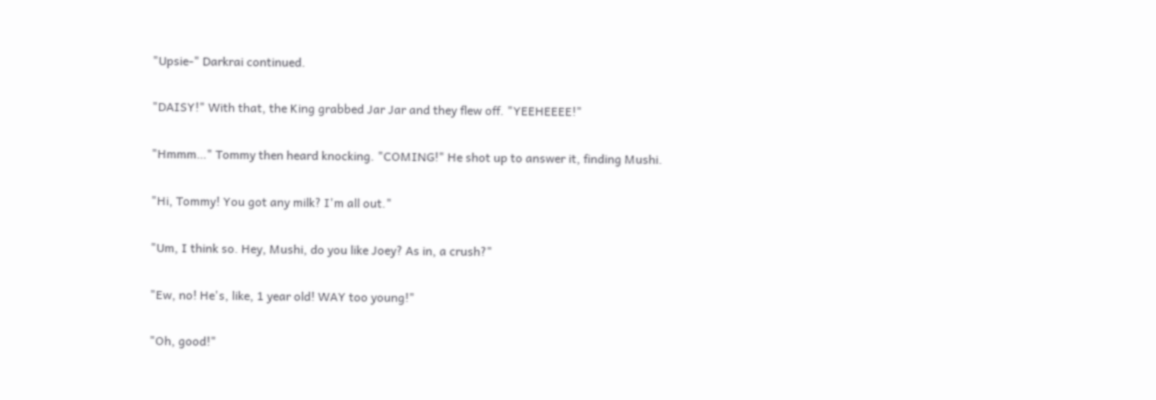"Upsie-" Darkrai continued.

"DAISY!" With that, the King grabbed Jar Jar and they flew off. "YEEHEEEE!"

"Hmmm…" Tommy then heard knocking. "COMING!" He shot up to answer it, finding Mushi.

"Hi, Tommy! You got any milk? I'm all out."

"Um, I think so. Hey, Mushi, do you like Joey? As in, a crush?"

"Ew, no! He's, like, 1 year old! WAY too young!"

"Oh, good!"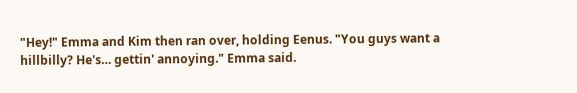"Hey!" Emma and Kim then ran over, holding Eenus. "You guys want a hillbilly? He's… gettin' annoying." Emma said.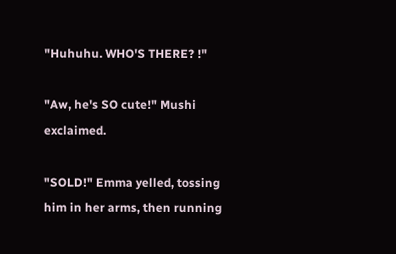"Huhuhu. WHO'S THERE? !"

"Aw, he's SO cute!" Mushi exclaimed.

"SOLD!" Emma yelled, tossing him in her arms, then running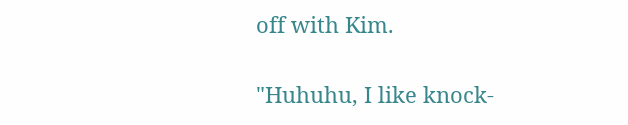off with Kim.

"Huhuhu, I like knock-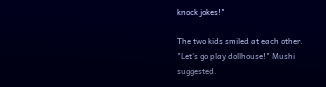knock jokes!"

The two kids smiled at each other. "Let's go play dollhouse!" Mushi suggested.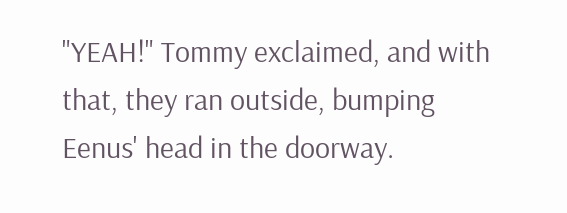"YEAH!" Tommy exclaimed, and with that, they ran outside, bumping Eenus' head in the doorway.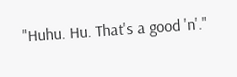"Huhu. Hu. That's a good 'n'."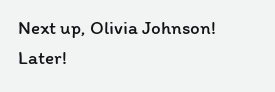Next up, Olivia Johnson! Later!